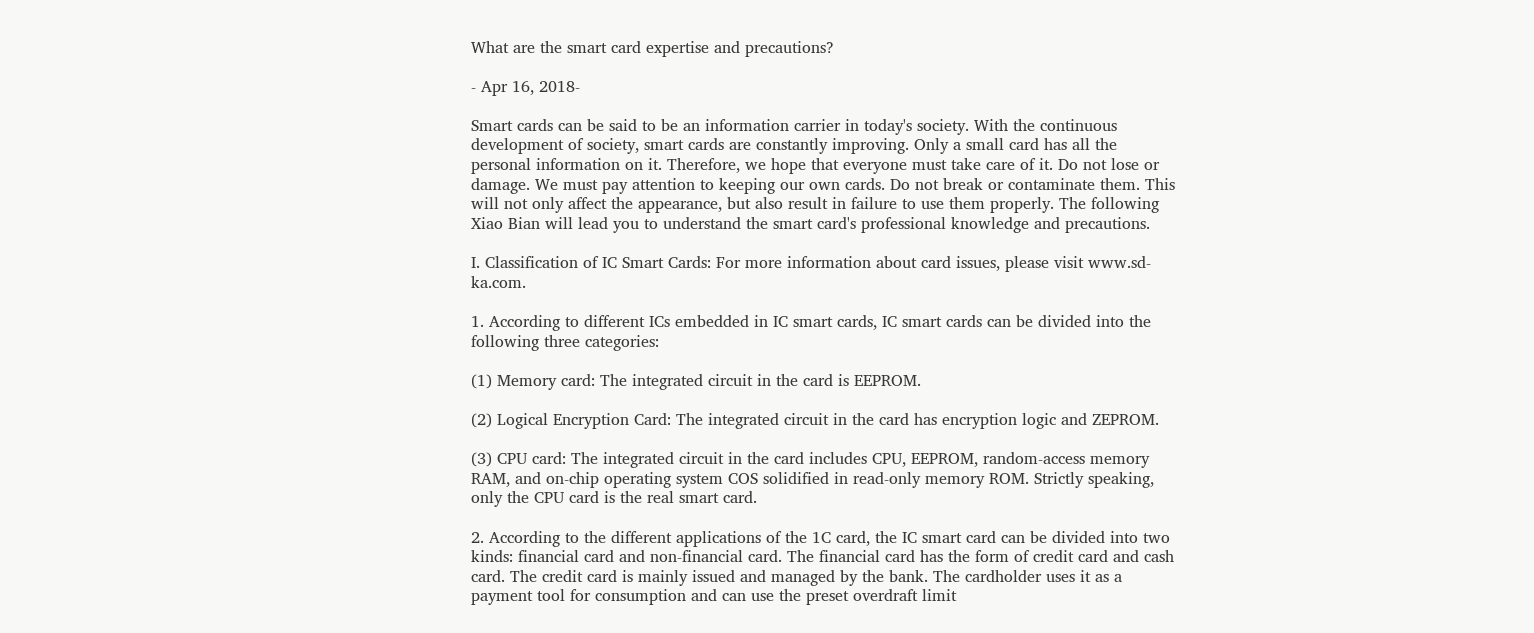What are the smart card expertise and precautions?

- Apr 16, 2018-

Smart cards can be said to be an information carrier in today's society. With the continuous development of society, smart cards are constantly improving. Only a small card has all the personal information on it. Therefore, we hope that everyone must take care of it. Do not lose or damage. We must pay attention to keeping our own cards. Do not break or contaminate them. This will not only affect the appearance, but also result in failure to use them properly. The following Xiao Bian will lead you to understand the smart card's professional knowledge and precautions.

I. Classification of IC Smart Cards: For more information about card issues, please visit www.sd-ka.com.

1. According to different ICs embedded in IC smart cards, IC smart cards can be divided into the following three categories:

(1) Memory card: The integrated circuit in the card is EEPROM.

(2) Logical Encryption Card: The integrated circuit in the card has encryption logic and ZEPROM.

(3) CPU card: The integrated circuit in the card includes CPU, EEPROM, random-access memory RAM, and on-chip operating system COS solidified in read-only memory ROM. Strictly speaking, only the CPU card is the real smart card.

2. According to the different applications of the 1C card, the IC smart card can be divided into two kinds: financial card and non-financial card. The financial card has the form of credit card and cash card. The credit card is mainly issued and managed by the bank. The cardholder uses it as a payment tool for consumption and can use the preset overdraft limit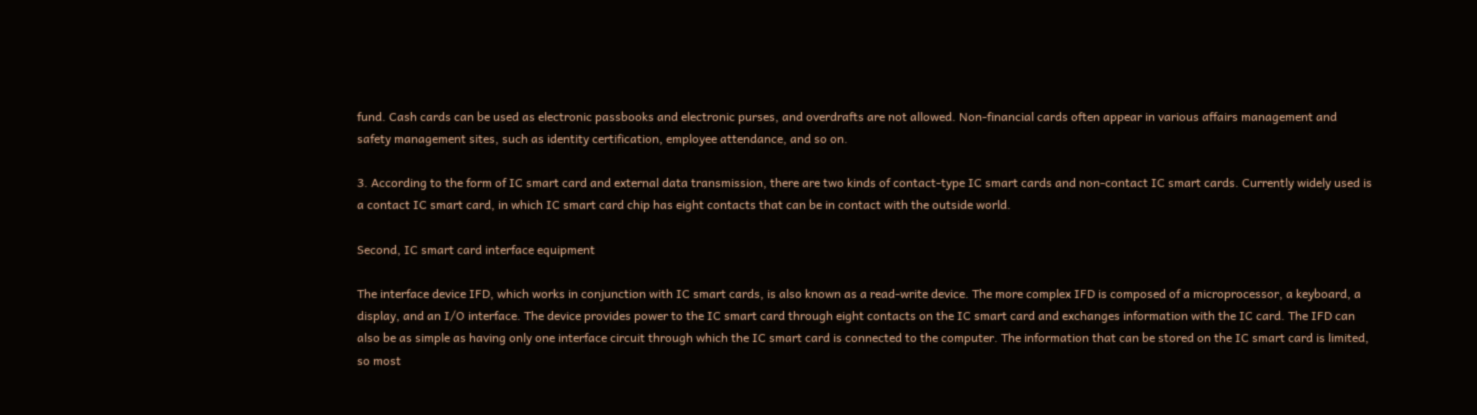fund. Cash cards can be used as electronic passbooks and electronic purses, and overdrafts are not allowed. Non-financial cards often appear in various affairs management and safety management sites, such as identity certification, employee attendance, and so on.

3. According to the form of IC smart card and external data transmission, there are two kinds of contact-type IC smart cards and non-contact IC smart cards. Currently widely used is a contact IC smart card, in which IC smart card chip has eight contacts that can be in contact with the outside world.

Second, IC smart card interface equipment

The interface device IFD, which works in conjunction with IC smart cards, is also known as a read-write device. The more complex IFD is composed of a microprocessor, a keyboard, a display, and an I/O interface. The device provides power to the IC smart card through eight contacts on the IC smart card and exchanges information with the IC card. The IFD can also be as simple as having only one interface circuit through which the IC smart card is connected to the computer. The information that can be stored on the IC smart card is limited, so most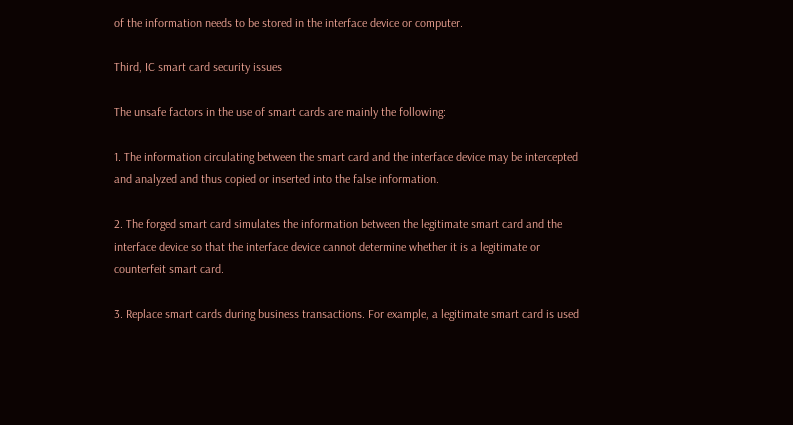of the information needs to be stored in the interface device or computer.

Third, IC smart card security issues

The unsafe factors in the use of smart cards are mainly the following:

1. The information circulating between the smart card and the interface device may be intercepted and analyzed and thus copied or inserted into the false information.

2. The forged smart card simulates the information between the legitimate smart card and the interface device so that the interface device cannot determine whether it is a legitimate or counterfeit smart card.

3. Replace smart cards during business transactions. For example, a legitimate smart card is used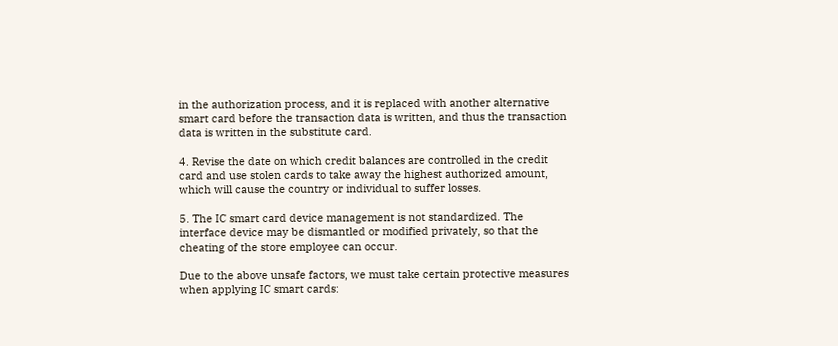in the authorization process, and it is replaced with another alternative smart card before the transaction data is written, and thus the transaction data is written in the substitute card.

4. Revise the date on which credit balances are controlled in the credit card and use stolen cards to take away the highest authorized amount, which will cause the country or individual to suffer losses.

5. The IC smart card device management is not standardized. The interface device may be dismantled or modified privately, so that the cheating of the store employee can occur.

Due to the above unsafe factors, we must take certain protective measures when applying IC smart cards: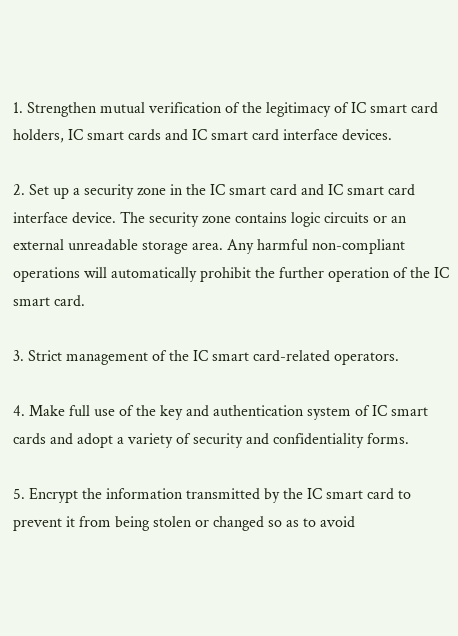1. Strengthen mutual verification of the legitimacy of IC smart card holders, IC smart cards and IC smart card interface devices.

2. Set up a security zone in the IC smart card and IC smart card interface device. The security zone contains logic circuits or an external unreadable storage area. Any harmful non-compliant operations will automatically prohibit the further operation of the IC smart card.

3. Strict management of the IC smart card-related operators.

4. Make full use of the key and authentication system of IC smart cards and adopt a variety of security and confidentiality forms.

5. Encrypt the information transmitted by the IC smart card to prevent it from being stolen or changed so as to avoid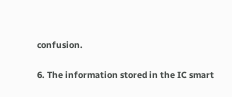confusion.

6. The information stored in the IC smart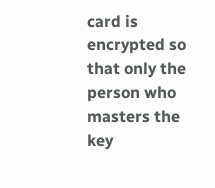card is encrypted so that only the person who masters the key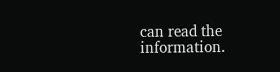can read the information.